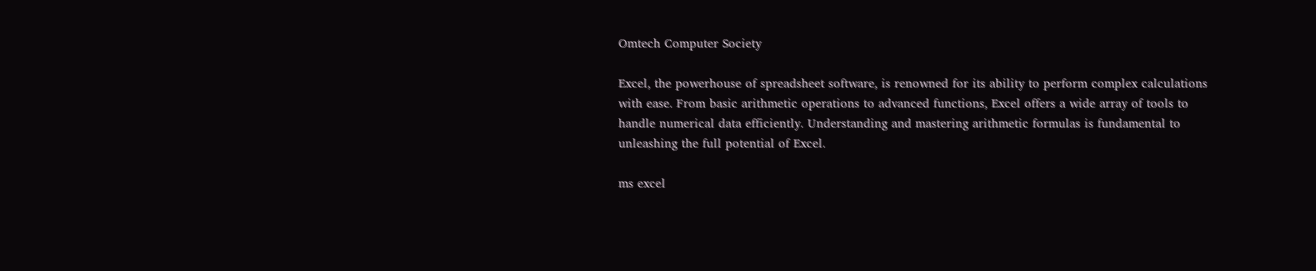Omtech Computer Society

Excel, the powerhouse of spreadsheet software, is renowned for its ability to perform complex calculations with ease. From basic arithmetic operations to advanced functions, Excel offers a wide array of tools to handle numerical data efficiently. Understanding and mastering arithmetic formulas is fundamental to unleashing the full potential of Excel.

ms excel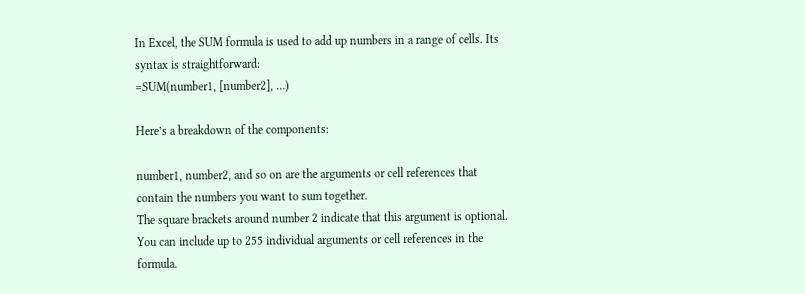In Excel, the SUM formula is used to add up numbers in a range of cells. Its syntax is straightforward:
=SUM(number1, [number2], …)

Here’s a breakdown of the components:

number1, number2, and so on are the arguments or cell references that contain the numbers you want to sum together.
The square brackets around number 2 indicate that this argument is optional. You can include up to 255 individual arguments or cell references in the formula.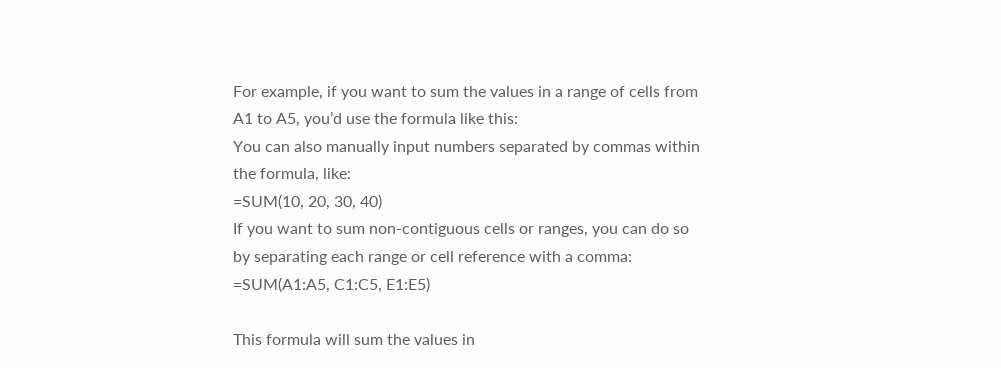For example, if you want to sum the values in a range of cells from A1 to A5, you’d use the formula like this:
You can also manually input numbers separated by commas within the formula, like:
=SUM(10, 20, 30, 40)
If you want to sum non-contiguous cells or ranges, you can do so by separating each range or cell reference with a comma:
=SUM(A1:A5, C1:C5, E1:E5)

This formula will sum the values in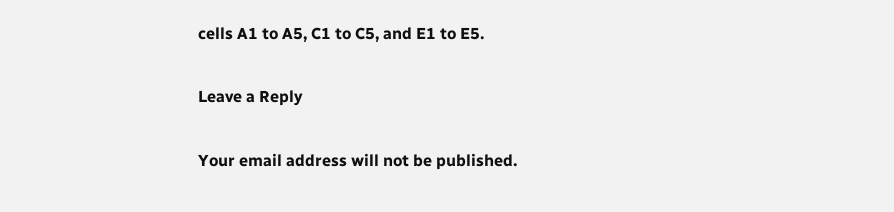cells A1 to A5, C1 to C5, and E1 to E5.

Leave a Reply

Your email address will not be published.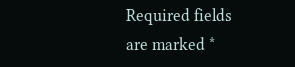Required fields are marked *